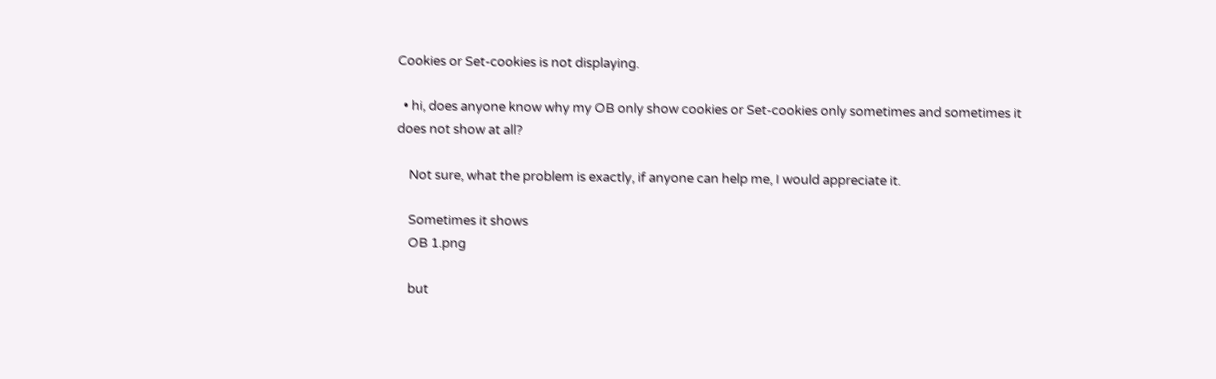Cookies or Set-cookies is not displaying.

  • hi, does anyone know why my OB only show cookies or Set-cookies only sometimes and sometimes it does not show at all?

    Not sure, what the problem is exactly, if anyone can help me, I would appreciate it.

    Sometimes it shows
    OB 1.png

    but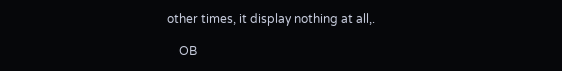other times, it display nothing at all,.

    OB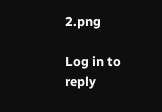2.png

Log in to reply